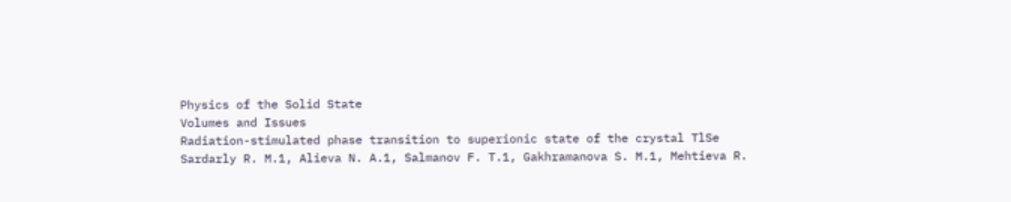Physics of the Solid State
Volumes and Issues
Radiation-stimulated phase transition to superionic state of the crystal TlSe
Sardarly R. M.1, Alieva N. A.1, Salmanov F. T.1, Gakhramanova S. M.1, Mehtieva R.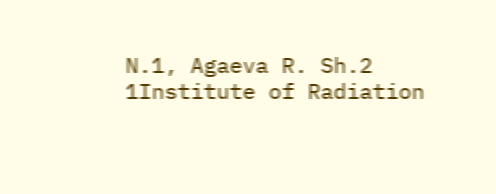N.1, Agaeva R. Sh.2
1Institute of Radiation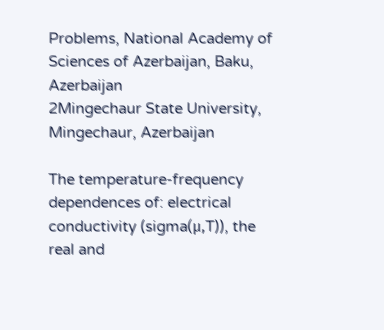Problems, National Academy of Sciences of Azerbaijan, Baku, Azerbaijan
2Mingechaur State University, Mingechaur, Azerbaijan

The temperature-frequency dependences of: electrical conductivity (sigma(μ,T)), the real and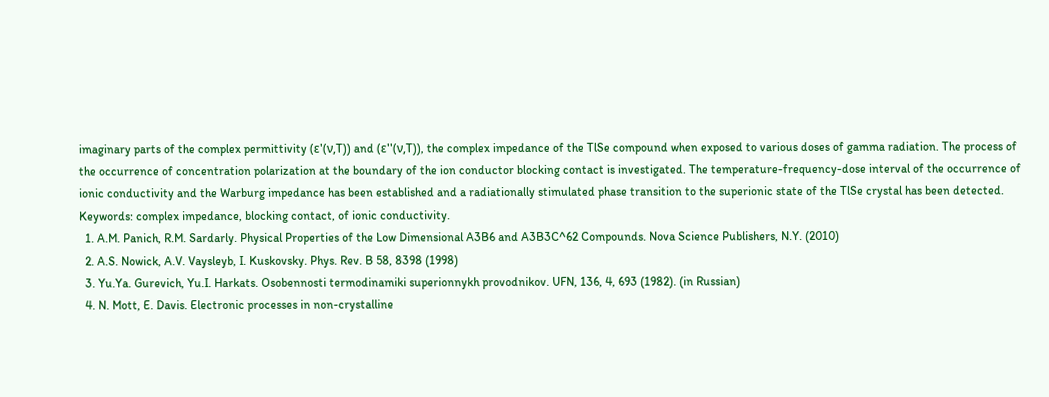imaginary parts of the complex permittivity (ε'(ν,T)) and (ε''(ν,T)), the complex impedance of the TlSe compound when exposed to various doses of gamma radiation. The process of the occurrence of concentration polarization at the boundary of the ion conductor blocking contact is investigated. The temperature-frequency-dose interval of the occurrence of ionic conductivity and the Warburg impedance has been established and a radiationally stimulated phase transition to the superionic state of the TlSe crystal has been detected. Keywords: complex impedance, blocking contact, of ionic conductivity.
  1. A.M. Panich, R.M. Sardarly. Physical Properties of the Low Dimensional A3B6 and A3B3C^62 Compounds. Nova Science Publishers, N.Y. (2010)
  2. A.S. Nowick, A.V. Vaysleyb, I. Kuskovsky. Phys. Rev. B 58, 8398 (1998)
  3. Yu.Ya. Gurevich, Yu.I. Harkats. Osobennosti termodinamiki superionnykh provodnikov. UFN, 136, 4, 693 (1982). (in Russian)
  4. N. Mott, E. Davis. Electronic processes in non-crystalline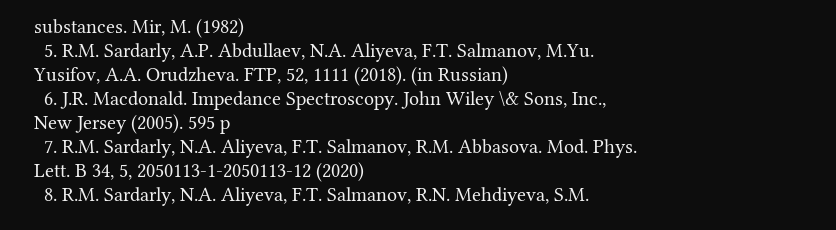substances. Mir, M. (1982)
  5. R.M. Sardarly, A.P. Abdullaev, N.A. Aliyeva, F.T. Salmanov, M.Yu. Yusifov, A.A. Orudzheva. FTP, 52, 1111 (2018). (in Russian)
  6. J.R. Macdonald. Impedance Spectroscopy. John Wiley \& Sons, Inc., New Jersey (2005). 595 p
  7. R.M. Sardarly, N.A. Aliyeva, F.T. Salmanov, R.M. Abbasova. Mod. Phys. Lett. B 34, 5, 2050113-1-2050113-12 (2020)
  8. R.M. Sardarly, N.A. Aliyeva, F.T. Salmanov, R.N. Mehdiyeva, S.M.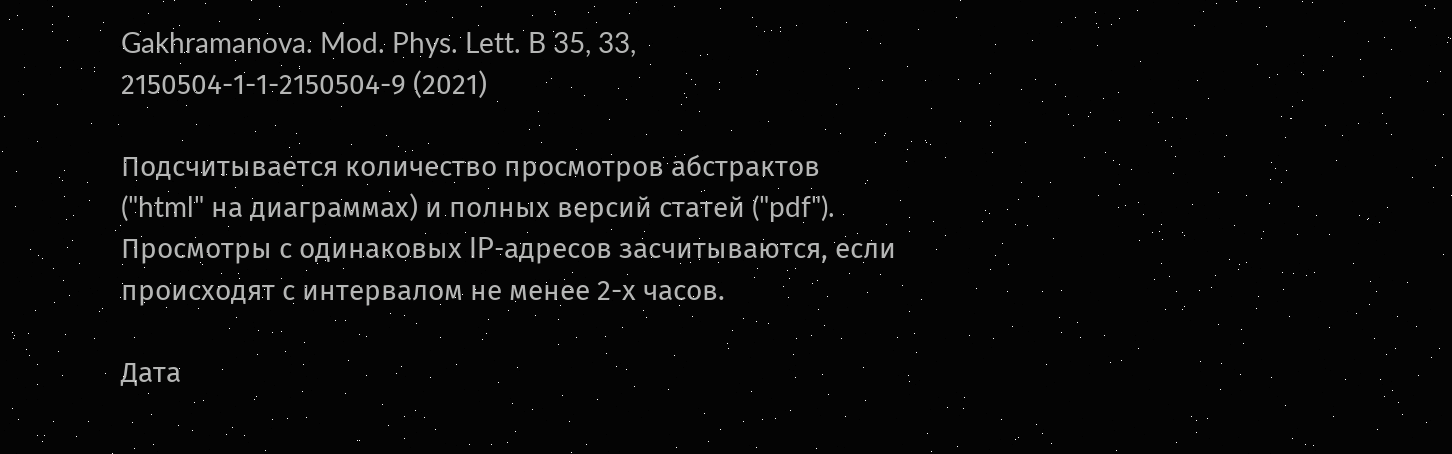Gakhramanova. Mod. Phys. Lett. B 35, 33, 2150504-1-1-2150504-9 (2021)

Подсчитывается количество просмотров абстрактов ("html" на диаграммах) и полных версий статей ("pdf"). Просмотры с одинаковых IP-адресов засчитываются, если происходят с интервалом не менее 2-х часов.

Дата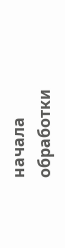начала обработки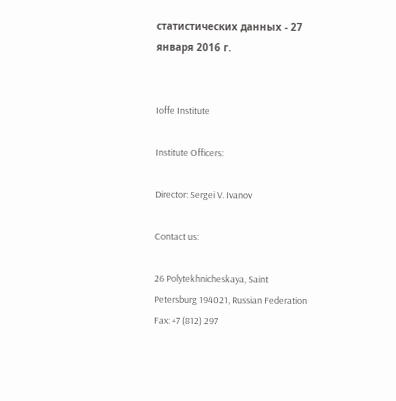статистических данных - 27 января 2016 г.


Ioffe Institute

Institute Officers:

Director: Sergei V. Ivanov

Contact us:

26 Polytekhnicheskaya, Saint Petersburg 194021, Russian Federation
Fax: +7 (812) 297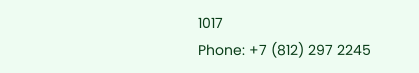1017
Phone: +7 (812) 297 2245